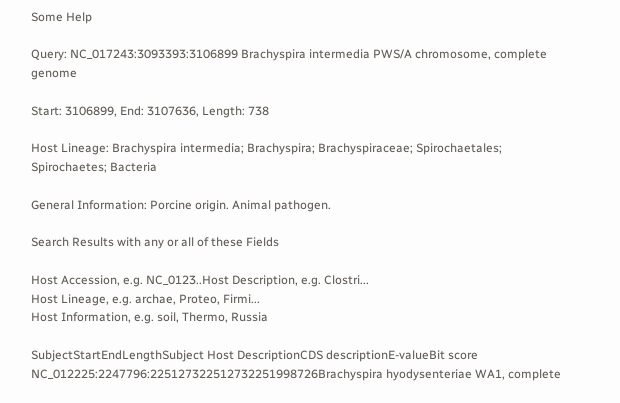Some Help

Query: NC_017243:3093393:3106899 Brachyspira intermedia PWS/A chromosome, complete genome

Start: 3106899, End: 3107636, Length: 738

Host Lineage: Brachyspira intermedia; Brachyspira; Brachyspiraceae; Spirochaetales; Spirochaetes; Bacteria

General Information: Porcine origin. Animal pathogen.

Search Results with any or all of these Fields

Host Accession, e.g. NC_0123..Host Description, e.g. Clostri...
Host Lineage, e.g. archae, Proteo, Firmi...
Host Information, e.g. soil, Thermo, Russia

SubjectStartEndLengthSubject Host DescriptionCDS descriptionE-valueBit score
NC_012225:2247796:225127322512732251998726Brachyspira hyodysenteriae WA1, complete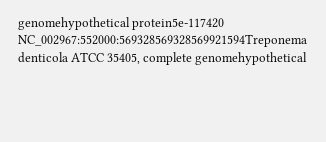genomehypothetical protein5e-117420
NC_002967:552000:569328569328569921594Treponema denticola ATCC 35405, complete genomehypothetical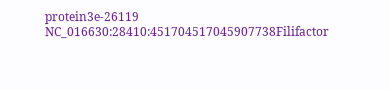protein3e-26119
NC_016630:28410:451704517045907738Filifactor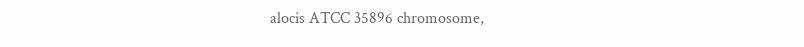alocis ATCC 35896 chromosome,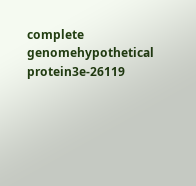complete genomehypothetical protein3e-26119